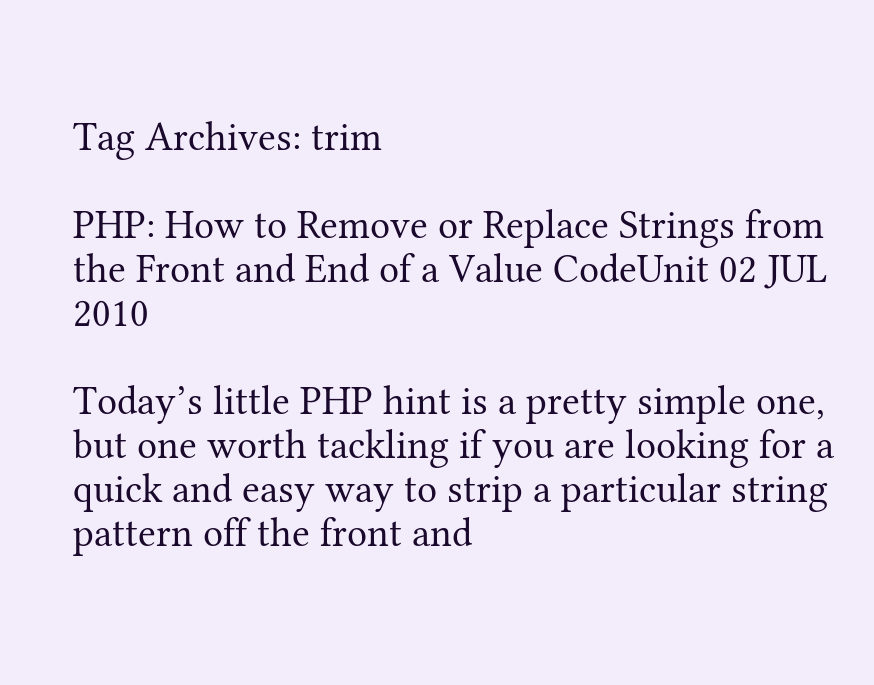Tag Archives: trim

PHP: How to Remove or Replace Strings from the Front and End of a Value CodeUnit 02 JUL 2010

Today’s little PHP hint is a pretty simple one, but one worth tackling if you are looking for a quick and easy way to strip a particular string pattern off the front and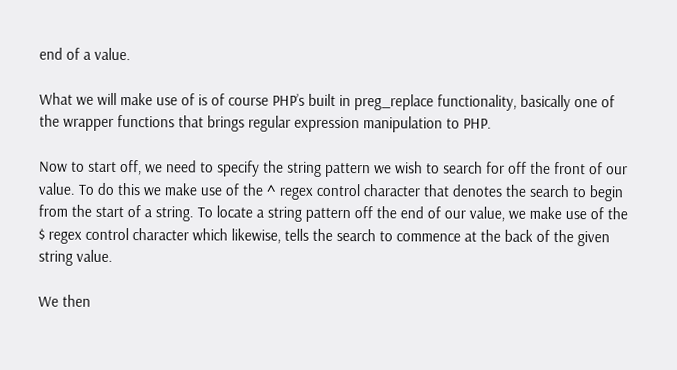end of a value.

What we will make use of is of course PHP’s built in preg_replace functionality, basically one of the wrapper functions that brings regular expression manipulation to PHP.

Now to start off, we need to specify the string pattern we wish to search for off the front of our value. To do this we make use of the ^ regex control character that denotes the search to begin from the start of a string. To locate a string pattern off the end of our value, we make use of the $ regex control character which likewise, tells the search to commence at the back of the given string value.

We then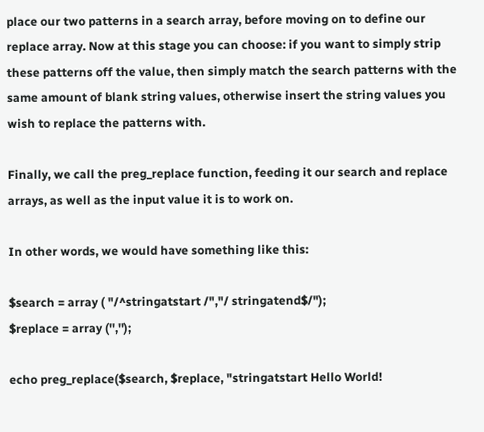place our two patterns in a search array, before moving on to define our replace array. Now at this stage you can choose: if you want to simply strip these patterns off the value, then simply match the search patterns with the same amount of blank string values, otherwise insert the string values you wish to replace the patterns with.

Finally, we call the preg_replace function, feeding it our search and replace arrays, as well as the input value it is to work on.

In other words, we would have something like this:

$search = array ( "/^stringatstart /","/ stringatend$/");
$replace = array ('','');

echo preg_replace($search, $replace, "stringatstart Hello World!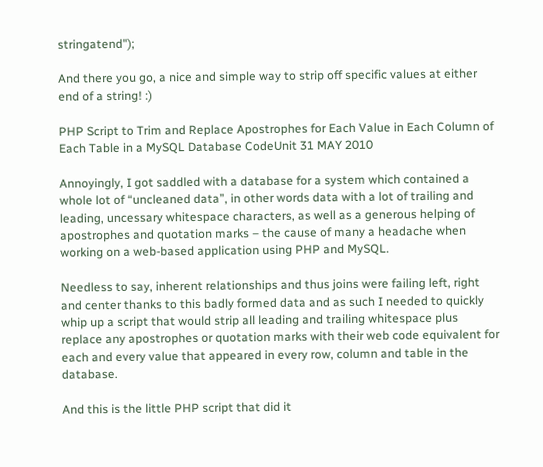stringatend");

And there you go, a nice and simple way to strip off specific values at either end of a string! :)

PHP Script to Trim and Replace Apostrophes for Each Value in Each Column of Each Table in a MySQL Database CodeUnit 31 MAY 2010

Annoyingly, I got saddled with a database for a system which contained a whole lot of “uncleaned data”, in other words data with a lot of trailing and leading, uncessary whitespace characters, as well as a generous helping of apostrophes and quotation marks – the cause of many a headache when working on a web-based application using PHP and MySQL.

Needless to say, inherent relationships and thus joins were failing left, right and center thanks to this badly formed data and as such I needed to quickly whip up a script that would strip all leading and trailing whitespace plus replace any apostrophes or quotation marks with their web code equivalent for each and every value that appeared in every row, column and table in the database.

And this is the little PHP script that did it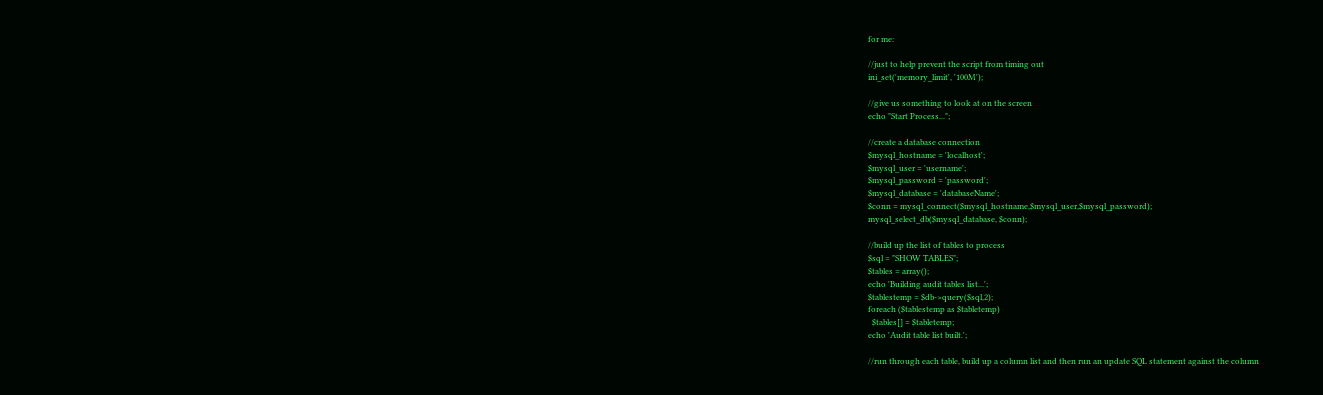for me:

//just to help prevent the script from timing out
ini_set('memory_limit', '100M');

//give us something to look at on the screen
echo "Start Process...";

//create a database connection
$mysql_hostname = 'localhost';
$mysql_user = 'username';
$mysql_password = 'password';
$mysql_database = 'databaseName';
$conn = mysql_connect($mysql_hostname,$mysql_user,$mysql_password);
mysql_select_db($mysql_database, $conn);

//build up the list of tables to process
$sql = "SHOW TABLES";
$tables = array();
echo 'Building audit tables list...';
$tablestemp = $db->query($sql,2);
foreach ($tablestemp as $tabletemp)
  $tables[] = $tabletemp;
echo 'Audit table list built.';

//run through each table, build up a column list and then run an update SQL statement against the column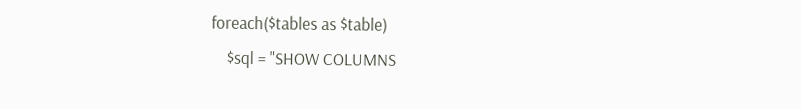foreach($tables as $table)
    $sql = "SHOW COLUMNS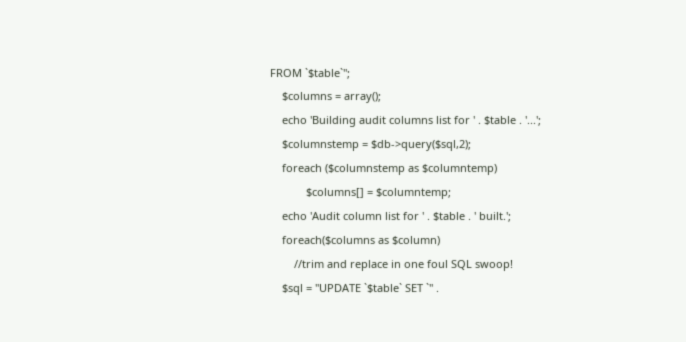FROM `$table`";
    $columns = array();
    echo 'Building audit columns list for ' . $table . '...';
    $columnstemp = $db->query($sql,2);
    foreach ($columnstemp as $columntemp)
            $columns[] = $columntemp;
    echo 'Audit column list for ' . $table . ' built.';
    foreach($columns as $column)
        //trim and replace in one foul SQL swoop!
    $sql = "UPDATE `$table` SET `" .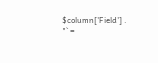$column['Field'] . "` =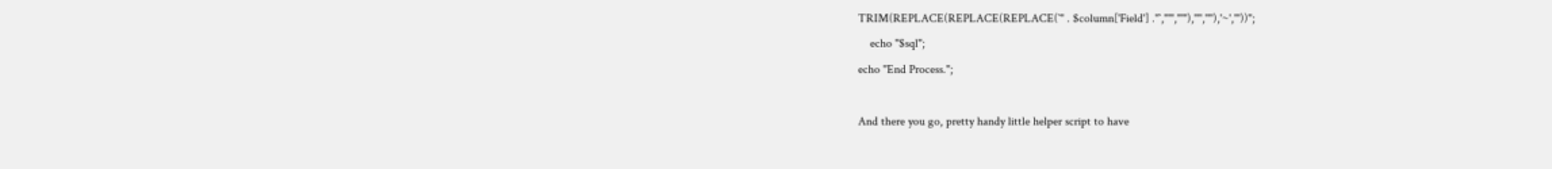TRIM(REPLACE(REPLACE(REPLACE(`" . $column['Field'] ."`,"'","'"),'"','"'),'~','''))";
    echo "$sql";
echo "End Process.";

And there you go, pretty handy little helper script to have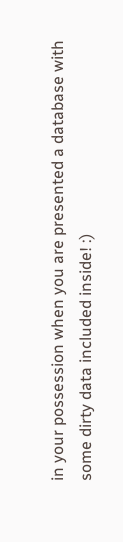in your possession when you are presented a database with some dirty data included inside! :)